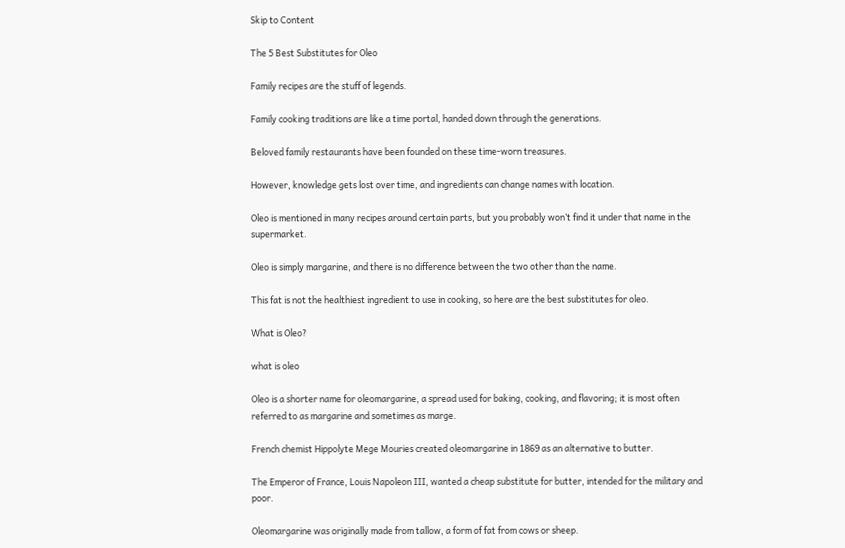Skip to Content

The 5 Best Substitutes for Oleo

Family recipes are the stuff of legends.

Family cooking traditions are like a time portal, handed down through the generations.

Beloved family restaurants have been founded on these time-worn treasures.

However, knowledge gets lost over time, and ingredients can change names with location.

Oleo is mentioned in many recipes around certain parts, but you probably won’t find it under that name in the supermarket.

Oleo is simply margarine, and there is no difference between the two other than the name.

This fat is not the healthiest ingredient to use in cooking, so here are the best substitutes for oleo.

What is Oleo?

what is oleo

Oleo is a shorter name for oleomargarine, a spread used for baking, cooking, and flavoring; it is most often referred to as margarine and sometimes as marge.

French chemist Hippolyte Mege Mouries created oleomargarine in 1869 as an alternative to butter.

The Emperor of France, Louis Napoleon III, wanted a cheap substitute for butter, intended for the military and poor.

Oleomargarine was originally made from tallow, a form of fat from cows or sheep.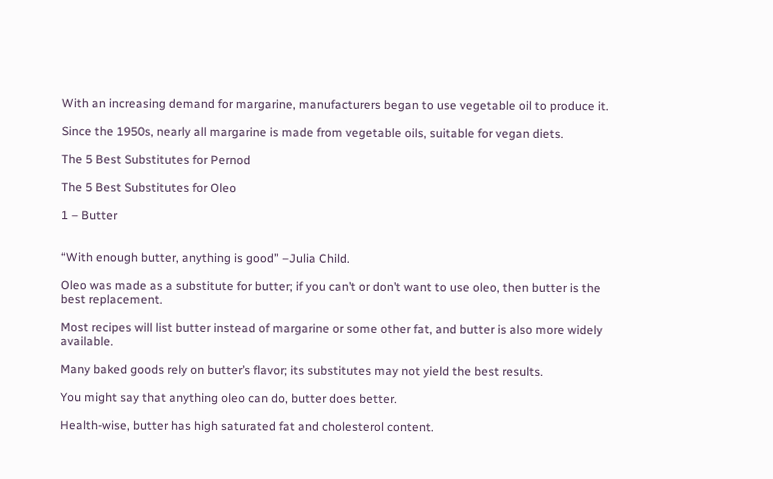With an increasing demand for margarine, manufacturers began to use vegetable oil to produce it.

Since the 1950s, nearly all margarine is made from vegetable oils, suitable for vegan diets.

The 5 Best Substitutes for Pernod

The 5 Best Substitutes for Oleo

1 – Butter


“With enough butter, anything is good” –Julia Child.

Oleo was made as a substitute for butter; if you can’t or don’t want to use oleo, then butter is the best replacement.

Most recipes will list butter instead of margarine or some other fat, and butter is also more widely available.

Many baked goods rely on butter’s flavor; its substitutes may not yield the best results.

You might say that anything oleo can do, butter does better.

Health-wise, butter has high saturated fat and cholesterol content.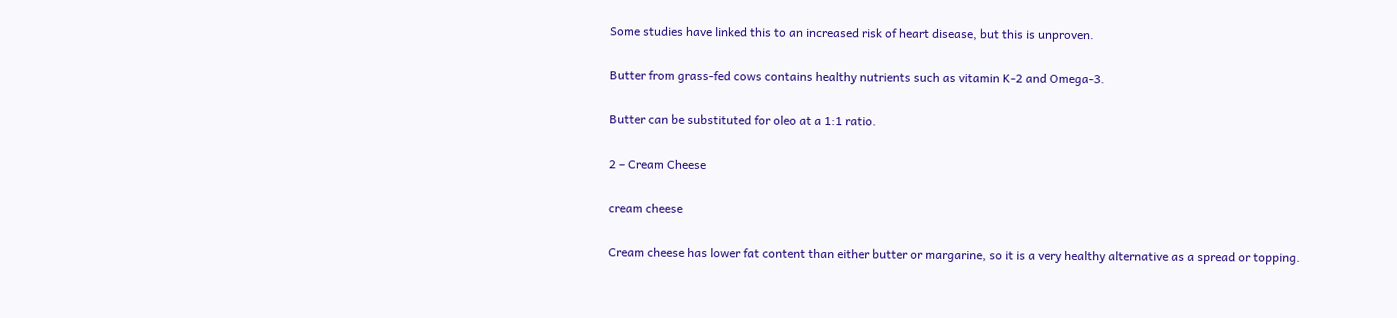Some studies have linked this to an increased risk of heart disease, but this is unproven.

Butter from grass-fed cows contains healthy nutrients such as vitamin K-2 and Omega-3.

Butter can be substituted for oleo at a 1:1 ratio.

2 – Cream Cheese

cream cheese

Cream cheese has lower fat content than either butter or margarine, so it is a very healthy alternative as a spread or topping.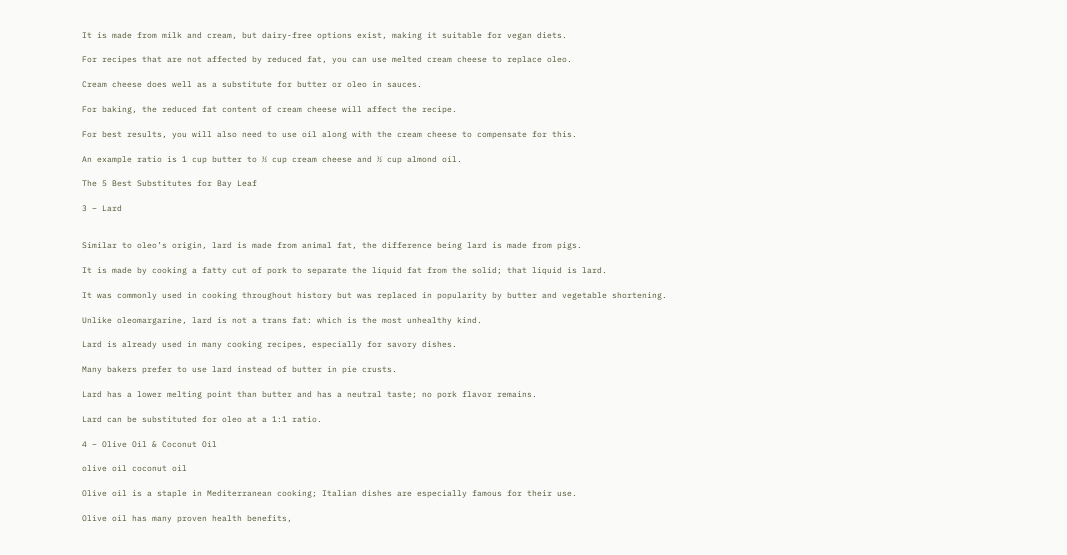It is made from milk and cream, but dairy-free options exist, making it suitable for vegan diets.

For recipes that are not affected by reduced fat, you can use melted cream cheese to replace oleo.

Cream cheese does well as a substitute for butter or oleo in sauces.

For baking, the reduced fat content of cream cheese will affect the recipe.

For best results, you will also need to use oil along with the cream cheese to compensate for this.

An example ratio is 1 cup butter to ½ cup cream cheese and ½ cup almond oil.

The 5 Best Substitutes for Bay Leaf

3 – Lard


Similar to oleo’s origin, lard is made from animal fat, the difference being lard is made from pigs.

It is made by cooking a fatty cut of pork to separate the liquid fat from the solid; that liquid is lard.

It was commonly used in cooking throughout history but was replaced in popularity by butter and vegetable shortening.

Unlike oleomargarine, lard is not a trans fat: which is the most unhealthy kind.

Lard is already used in many cooking recipes, especially for savory dishes.

Many bakers prefer to use lard instead of butter in pie crusts.

Lard has a lower melting point than butter and has a neutral taste; no pork flavor remains.

Lard can be substituted for oleo at a 1:1 ratio.

4 – Olive Oil & Coconut Oil

olive oil coconut oil

Olive oil is a staple in Mediterranean cooking; Italian dishes are especially famous for their use.

Olive oil has many proven health benefits,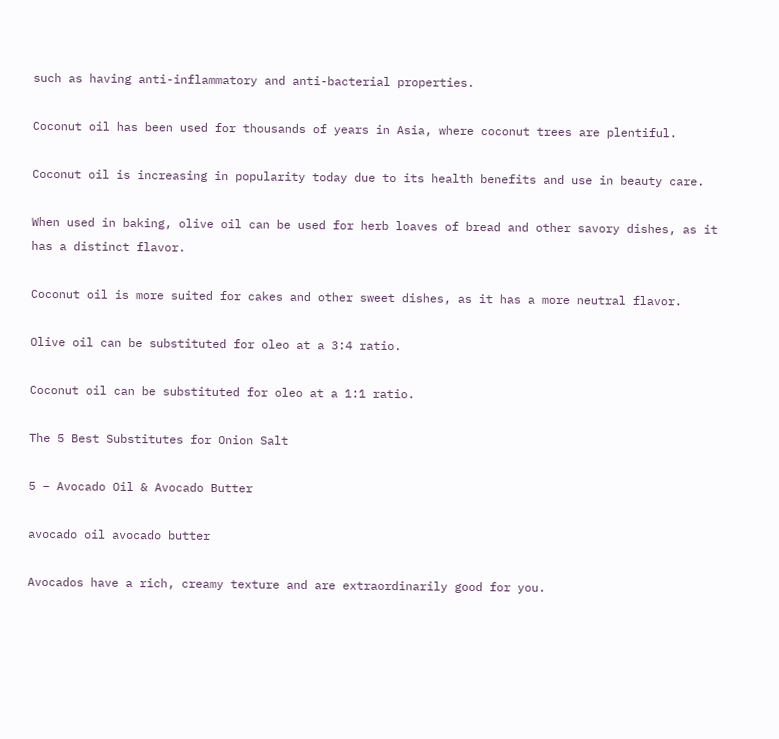such as having anti-inflammatory and anti-bacterial properties.

Coconut oil has been used for thousands of years in Asia, where coconut trees are plentiful.

Coconut oil is increasing in popularity today due to its health benefits and use in beauty care.

When used in baking, olive oil can be used for herb loaves of bread and other savory dishes, as it has a distinct flavor.

Coconut oil is more suited for cakes and other sweet dishes, as it has a more neutral flavor.

Olive oil can be substituted for oleo at a 3:4 ratio.

Coconut oil can be substituted for oleo at a 1:1 ratio.

The 5 Best Substitutes for Onion Salt

5 – Avocado Oil & Avocado Butter

avocado oil avocado butter

Avocados have a rich, creamy texture and are extraordinarily good for you.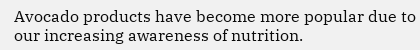Avocado products have become more popular due to our increasing awareness of nutrition.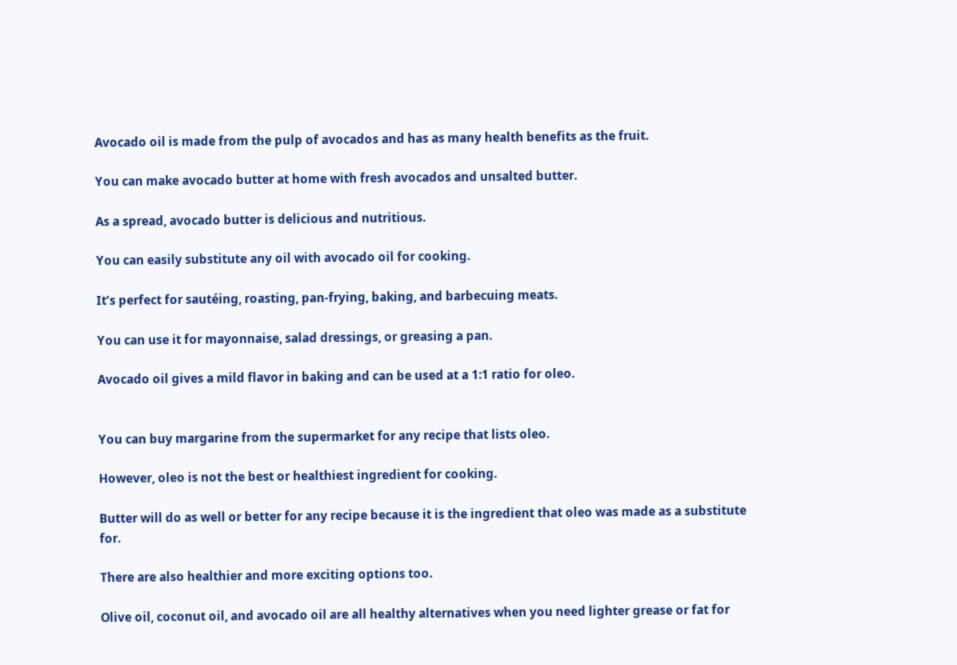Avocado oil is made from the pulp of avocados and has as many health benefits as the fruit.

You can make avocado butter at home with fresh avocados and unsalted butter.

As a spread, avocado butter is delicious and nutritious.

You can easily substitute any oil with avocado oil for cooking.

It’s perfect for sautéing, roasting, pan-frying, baking, and barbecuing meats.

You can use it for mayonnaise, salad dressings, or greasing a pan.

Avocado oil gives a mild flavor in baking and can be used at a 1:1 ratio for oleo.


You can buy margarine from the supermarket for any recipe that lists oleo.

However, oleo is not the best or healthiest ingredient for cooking.

Butter will do as well or better for any recipe because it is the ingredient that oleo was made as a substitute for.

There are also healthier and more exciting options too.

Olive oil, coconut oil, and avocado oil are all healthy alternatives when you need lighter grease or fat for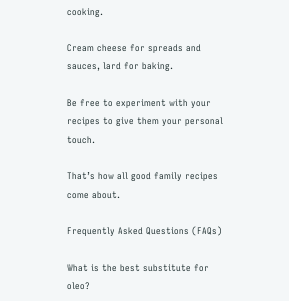cooking.

Cream cheese for spreads and sauces, lard for baking.

Be free to experiment with your recipes to give them your personal touch.

That’s how all good family recipes come about.

Frequently Asked Questions (FAQs)

What is the best substitute for oleo?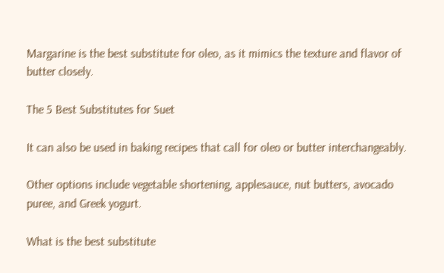Margarine is the best substitute for oleo, as it mimics the texture and flavor of butter closely.

The 5 Best Substitutes for Suet

It can also be used in baking recipes that call for oleo or butter interchangeably.

Other options include vegetable shortening, applesauce, nut butters, avocado puree, and Greek yogurt.

What is the best substitute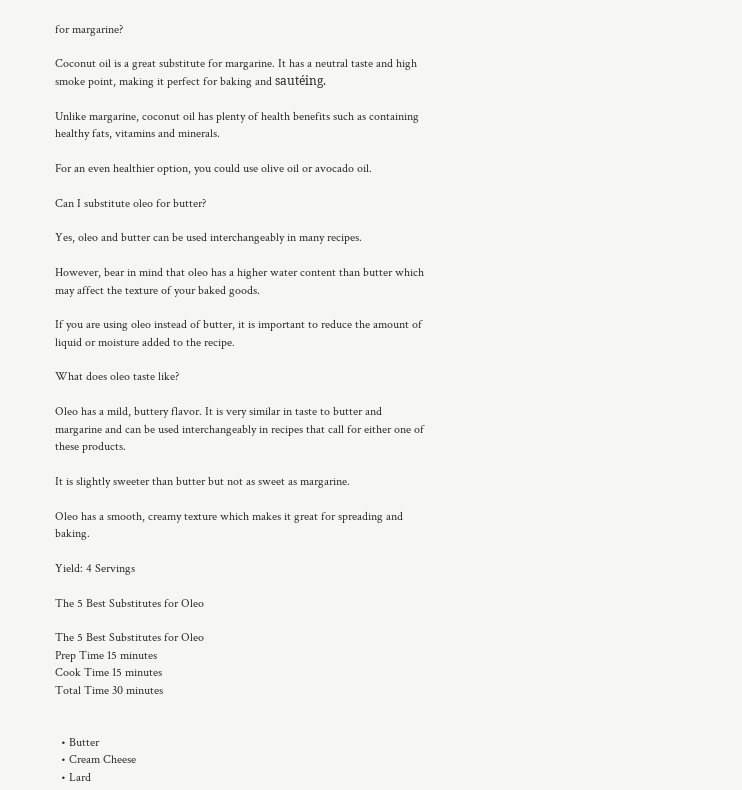for margarine?

Coconut oil is a great substitute for margarine. It has a neutral taste and high smoke point, making it perfect for baking and sautéing.

Unlike margarine, coconut oil has plenty of health benefits such as containing healthy fats, vitamins and minerals.

For an even healthier option, you could use olive oil or avocado oil.

Can I substitute oleo for butter?

Yes, oleo and butter can be used interchangeably in many recipes.

However, bear in mind that oleo has a higher water content than butter which may affect the texture of your baked goods.

If you are using oleo instead of butter, it is important to reduce the amount of liquid or moisture added to the recipe.

What does oleo taste like?

Oleo has a mild, buttery flavor. It is very similar in taste to butter and margarine and can be used interchangeably in recipes that call for either one of these products.

It is slightly sweeter than butter but not as sweet as margarine.

Oleo has a smooth, creamy texture which makes it great for spreading and baking.

Yield: 4 Servings

The 5 Best Substitutes for Oleo

The 5 Best Substitutes for Oleo
Prep Time 15 minutes
Cook Time 15 minutes
Total Time 30 minutes


  • Butter
  • Cream Cheese
  • Lard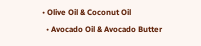• Olive Oil & Coconut Oil
  • Avocado Oil & Avocado Butter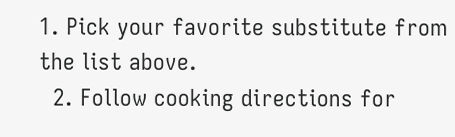1. Pick your favorite substitute from the list above.
  2. Follow cooking directions for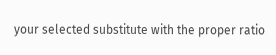your selected substitute with the proper ratio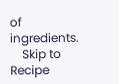of ingredients.
    Skip to Recipe